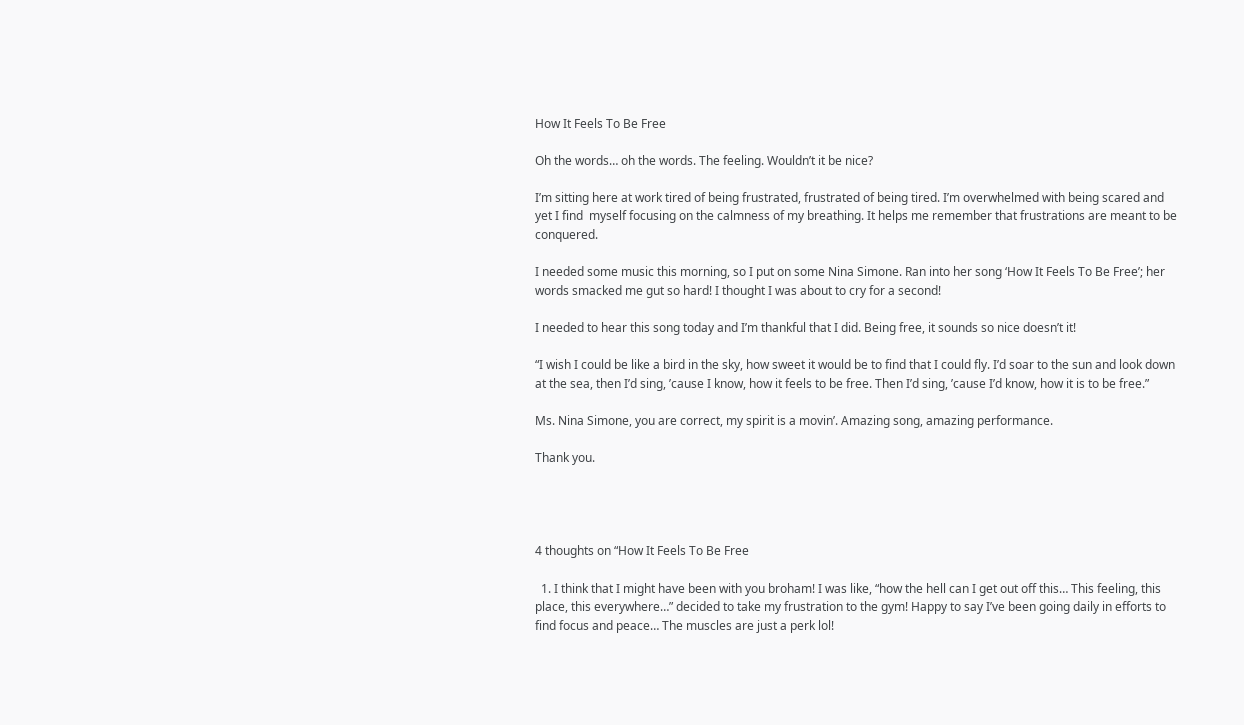How It Feels To Be Free

Oh the words… oh the words. The feeling. Wouldn’t it be nice?

I’m sitting here at work tired of being frustrated, frustrated of being tired. I’m overwhelmed with being scared and yet I find  myself focusing on the calmness of my breathing. It helps me remember that frustrations are meant to be conquered.

I needed some music this morning, so I put on some Nina Simone. Ran into her song ‘How It Feels To Be Free’; her words smacked me gut so hard! I thought I was about to cry for a second!

I needed to hear this song today and I’m thankful that I did. Being free, it sounds so nice doesn’t it!

“I wish I could be like a bird in the sky, how sweet it would be to find that I could fly. I’d soar to the sun and look down at the sea, then I’d sing, ’cause I know, how it feels to be free. Then I’d sing, ’cause I’d know, how it is to be free.”

Ms. Nina Simone, you are correct, my spirit is a movin’. Amazing song, amazing performance.

Thank you.




4 thoughts on “How It Feels To Be Free

  1. I think that I might have been with you broham! I was like, “how the hell can I get out off this… This feeling, this place, this everywhere…” decided to take my frustration to the gym! Happy to say I’ve been going daily in efforts to find focus and peace… The muscles are just a perk lol!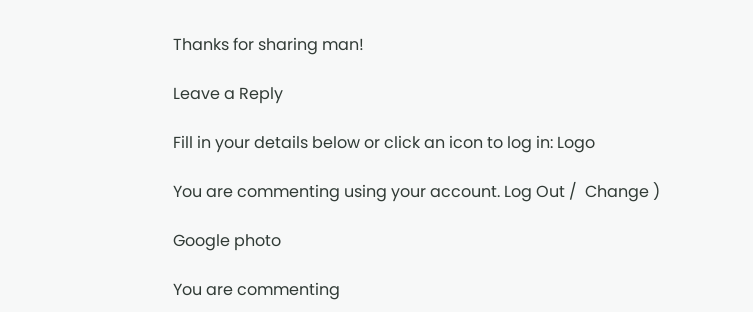Thanks for sharing man!

Leave a Reply

Fill in your details below or click an icon to log in: Logo

You are commenting using your account. Log Out /  Change )

Google photo

You are commenting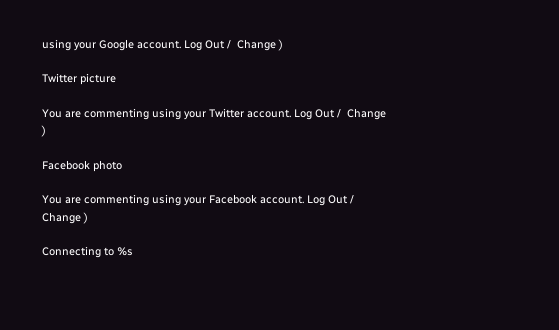using your Google account. Log Out /  Change )

Twitter picture

You are commenting using your Twitter account. Log Out /  Change )

Facebook photo

You are commenting using your Facebook account. Log Out /  Change )

Connecting to %s